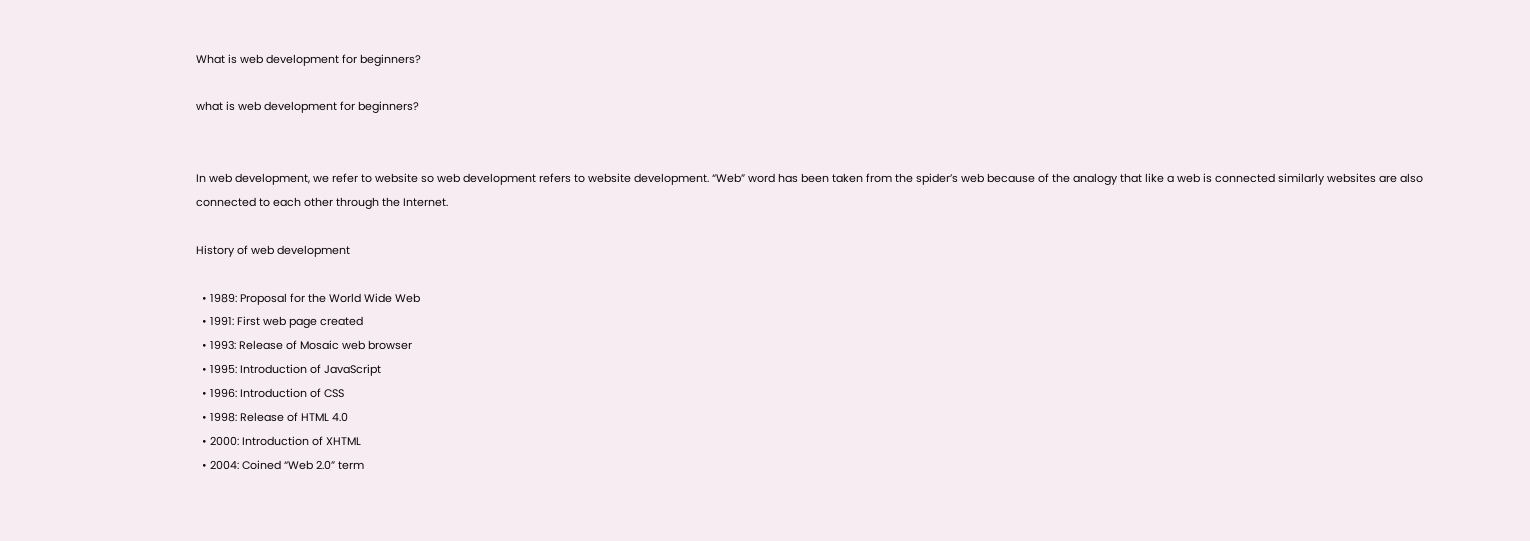What is web development for beginners?

what is web development for beginners?


In web development, we refer to website so web development refers to website development. “Web” word has been taken from the spider’s web because of the analogy that like a web is connected similarly websites are also connected to each other through the Internet.

History of web development

  • 1989: Proposal for the World Wide Web
  • 1991: First web page created
  • 1993: Release of Mosaic web browser
  • 1995: Introduction of JavaScript
  • 1996: Introduction of CSS
  • 1998: Release of HTML 4.0
  • 2000: Introduction of XHTML
  • 2004: Coined “Web 2.0” term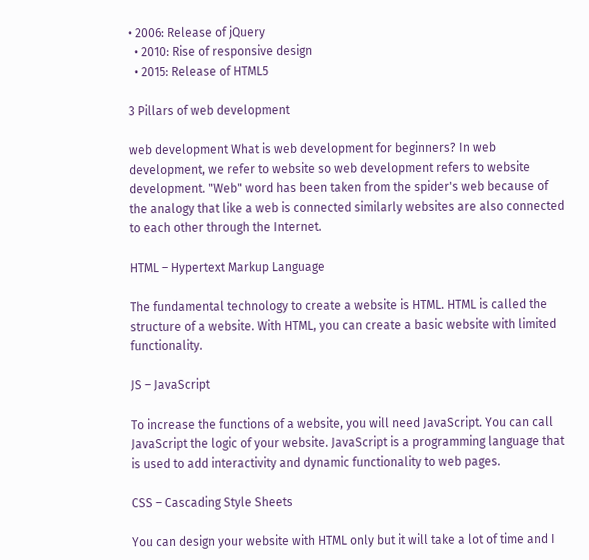• 2006: Release of jQuery
  • 2010: Rise of responsive design
  • 2015: Release of HTML5

3 Pillars of web development

web development What is web development for beginners? In web development, we refer to website so web development refers to website development. "Web" word has been taken from the spider's web because of the analogy that like a web is connected similarly websites are also connected to each other through the Internet.

HTML – Hypertext Markup Language

The fundamental technology to create a website is HTML. HTML is called the structure of a website. With HTML, you can create a basic website with limited functionality.

JS – JavaScript

To increase the functions of a website, you will need JavaScript. You can call JavaScript the logic of your website. JavaScript is a programming language that is used to add interactivity and dynamic functionality to web pages.

CSS – Cascading Style Sheets

You can design your website with HTML only but it will take a lot of time and I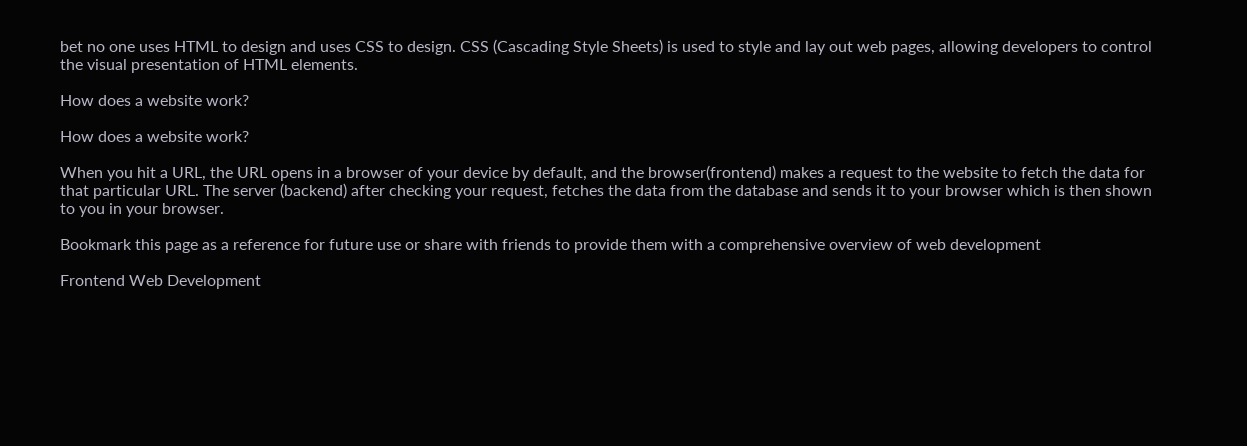bet no one uses HTML to design and uses CSS to design. CSS (Cascading Style Sheets) is used to style and lay out web pages, allowing developers to control the visual presentation of HTML elements.

How does a website work?

How does a website work?

When you hit a URL, the URL opens in a browser of your device by default, and the browser(frontend) makes a request to the website to fetch the data for that particular URL. The server (backend) after checking your request, fetches the data from the database and sends it to your browser which is then shown to you in your browser.

Bookmark this page as a reference for future use or share with friends to provide them with a comprehensive overview of web development

Frontend Web Development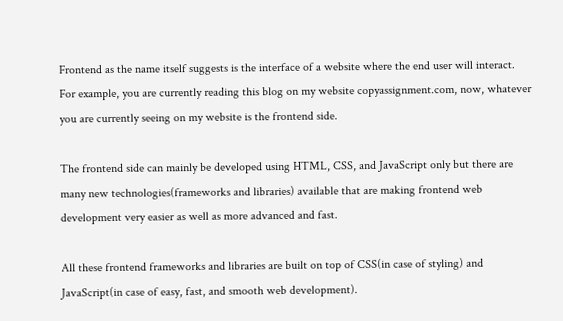Frontend as the name itself suggests is the interface of a website where the end user will interact. For example, you are currently reading this blog on my website copyassignment.com, now, whatever you are currently seeing on my website is the frontend side.

The frontend side can mainly be developed using HTML, CSS, and JavaScript only but there are many new technologies(frameworks and libraries) available that are making frontend web development very easier as well as more advanced and fast.

All these frontend frameworks and libraries are built on top of CSS(in case of styling) and JavaScript(in case of easy, fast, and smooth web development).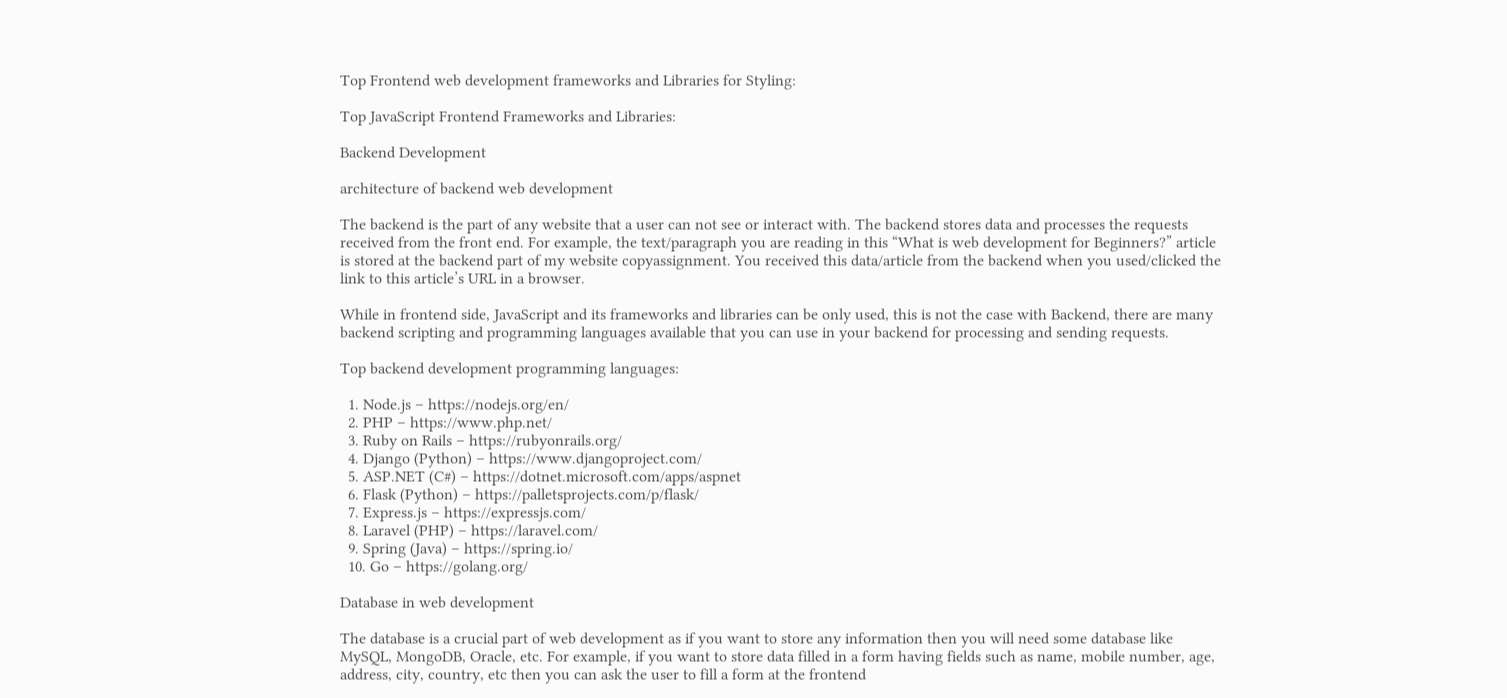Top Frontend web development frameworks and Libraries for Styling:

Top JavaScript Frontend Frameworks and Libraries:

Backend Development

architecture of backend web development

The backend is the part of any website that a user can not see or interact with. The backend stores data and processes the requests received from the front end. For example, the text/paragraph you are reading in this “What is web development for Beginners?” article is stored at the backend part of my website copyassignment. You received this data/article from the backend when you used/clicked the link to this article’s URL in a browser.

While in frontend side, JavaScript and its frameworks and libraries can be only used, this is not the case with Backend, there are many backend scripting and programming languages available that you can use in your backend for processing and sending requests.

Top backend development programming languages:

  1. Node.js – https://nodejs.org/en/
  2. PHP – https://www.php.net/
  3. Ruby on Rails – https://rubyonrails.org/
  4. Django (Python) – https://www.djangoproject.com/
  5. ASP.NET (C#) – https://dotnet.microsoft.com/apps/aspnet
  6. Flask (Python) – https://palletsprojects.com/p/flask/
  7. Express.js – https://expressjs.com/
  8. Laravel (PHP) – https://laravel.com/
  9. Spring (Java) – https://spring.io/
  10. Go – https://golang.org/

Database in web development

The database is a crucial part of web development as if you want to store any information then you will need some database like MySQL, MongoDB, Oracle, etc. For example, if you want to store data filled in a form having fields such as name, mobile number, age, address, city, country, etc then you can ask the user to fill a form at the frontend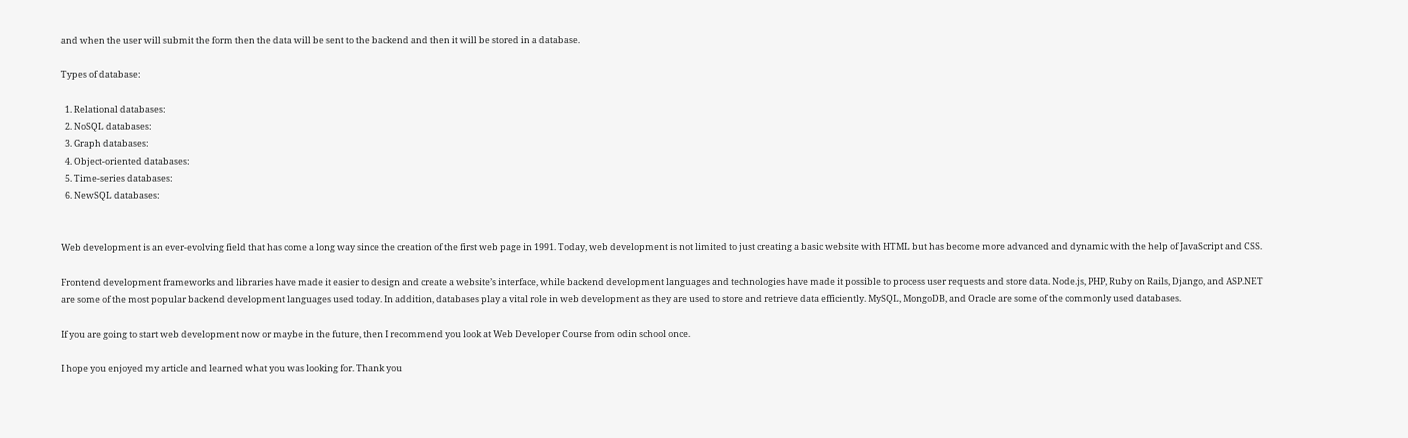and when the user will submit the form then the data will be sent to the backend and then it will be stored in a database.

Types of database:

  1. Relational databases:
  2. NoSQL databases:
  3. Graph databases:
  4. Object-oriented databases:
  5. Time-series databases:
  6. NewSQL databases:


Web development is an ever-evolving field that has come a long way since the creation of the first web page in 1991. Today, web development is not limited to just creating a basic website with HTML but has become more advanced and dynamic with the help of JavaScript and CSS.

Frontend development frameworks and libraries have made it easier to design and create a website’s interface, while backend development languages and technologies have made it possible to process user requests and store data. Node.js, PHP, Ruby on Rails, Django, and ASP.NET are some of the most popular backend development languages used today. In addition, databases play a vital role in web development as they are used to store and retrieve data efficiently. MySQL, MongoDB, and Oracle are some of the commonly used databases.

If you are going to start web development now or maybe in the future, then I recommend you look at Web Developer Course from odin school once.

I hope you enjoyed my article and learned what you was looking for. Thank you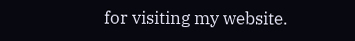for visiting my website.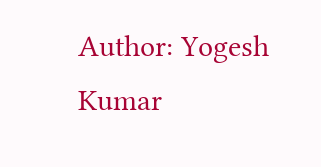Author: Yogesh Kumar